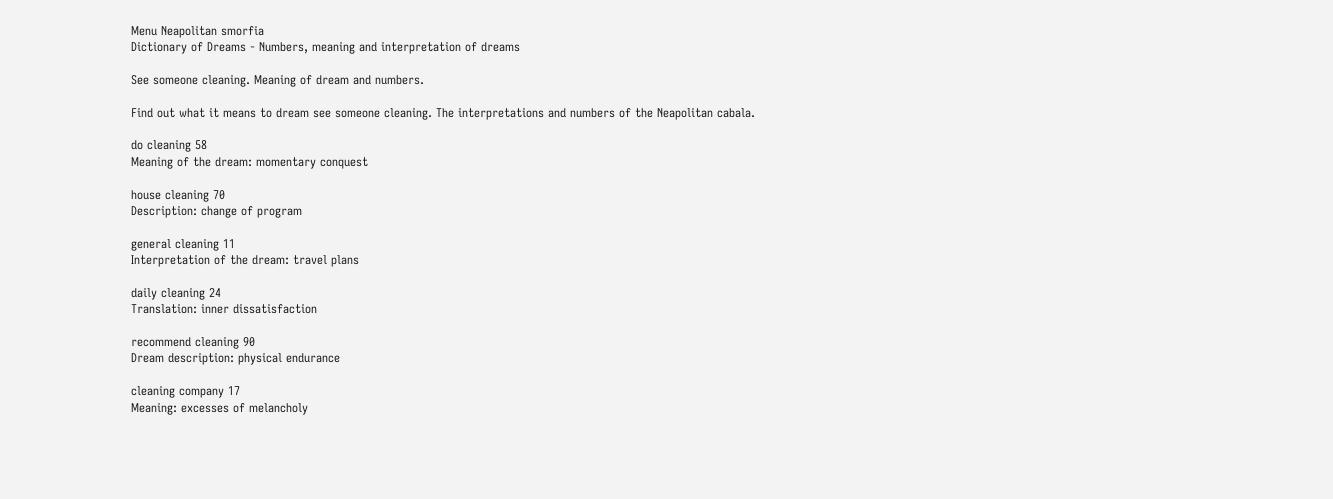Menu Neapolitan smorfia
Dictionary of Dreams - Numbers, meaning and interpretation of dreams

See someone cleaning. Meaning of dream and numbers.

Find out what it means to dream see someone cleaning. The interpretations and numbers of the Neapolitan cabala.

do cleaning 58
Meaning of the dream: momentary conquest

house cleaning 70
Description: change of program

general cleaning 11
Interpretation of the dream: travel plans

daily cleaning 24
Translation: inner dissatisfaction

recommend cleaning 90
Dream description: physical endurance

cleaning company 17
Meaning: excesses of melancholy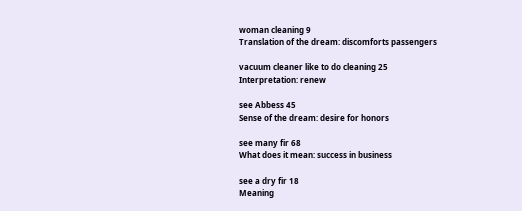woman cleaning 9
Translation of the dream: discomforts passengers

vacuum cleaner like to do cleaning 25
Interpretation: renew

see Abbess 45
Sense of the dream: desire for honors

see many fir 68
What does it mean: success in business

see a dry fir 18
Meaning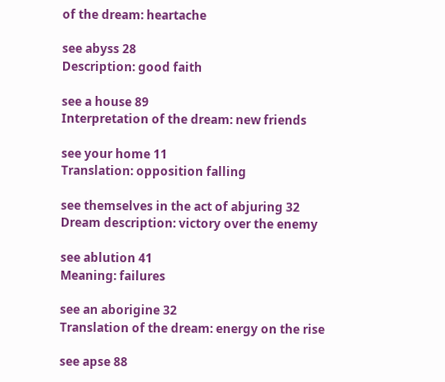of the dream: heartache

see abyss 28
Description: good faith

see a house 89
Interpretation of the dream: new friends

see your home 11
Translation: opposition falling

see themselves in the act of abjuring 32
Dream description: victory over the enemy

see ablution 41
Meaning: failures

see an aborigine 32
Translation of the dream: energy on the rise

see apse 88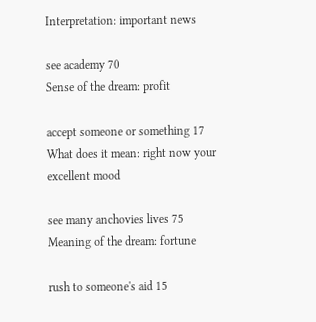Interpretation: important news

see academy 70
Sense of the dream: profit

accept someone or something 17
What does it mean: right now your excellent mood

see many anchovies lives 75
Meaning of the dream: fortune

rush to someone's aid 15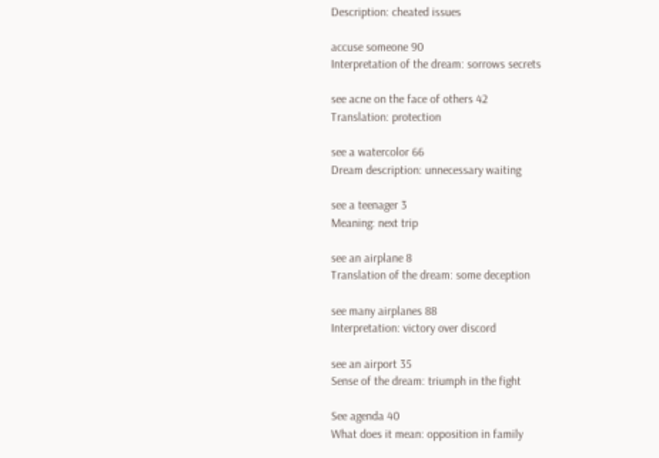Description: cheated issues

accuse someone 90
Interpretation of the dream: sorrows secrets

see acne on the face of others 42
Translation: protection

see a watercolor 66
Dream description: unnecessary waiting

see a teenager 3
Meaning: next trip

see an airplane 8
Translation of the dream: some deception

see many airplanes 88
Interpretation: victory over discord

see an airport 35
Sense of the dream: triumph in the fight

See agenda 40
What does it mean: opposition in family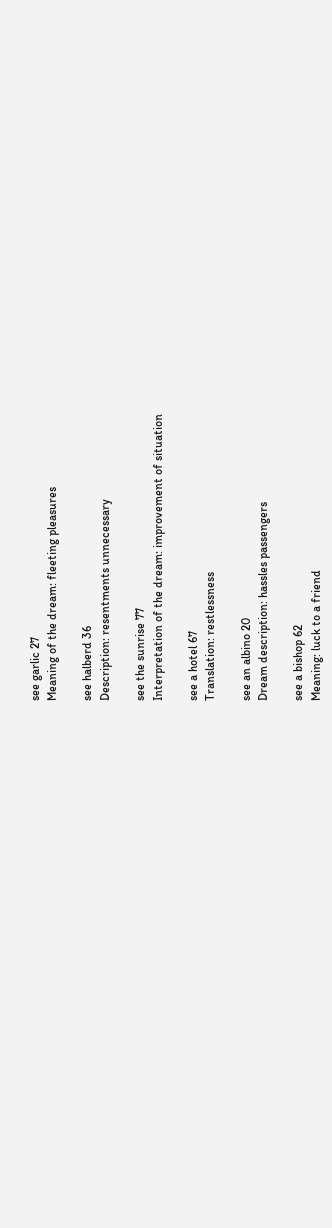see garlic 27
Meaning of the dream: fleeting pleasures

see halberd 36
Description: resentments unnecessary

see the sunrise 77
Interpretation of the dream: improvement of situation

see a hotel 67
Translation: restlessness

see an albino 20
Dream description: hassles passengers

see a bishop 62
Meaning: luck to a friend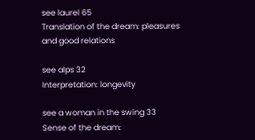see laurel 65
Translation of the dream: pleasures and good relations

see alps 32
Interpretation: longevity

see a woman in the swing 33
Sense of the dream: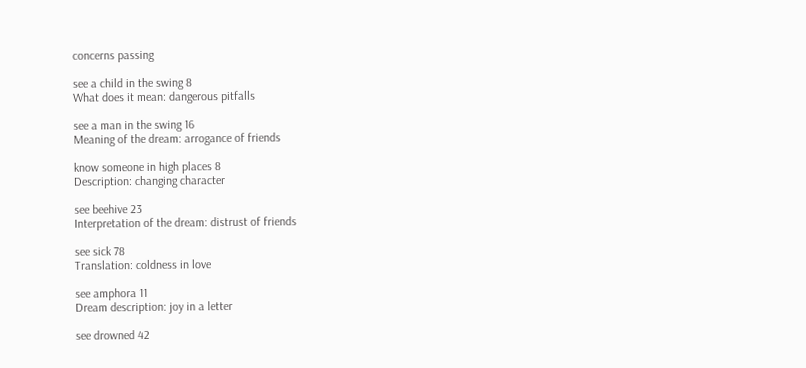concerns passing

see a child in the swing 8
What does it mean: dangerous pitfalls

see a man in the swing 16
Meaning of the dream: arrogance of friends

know someone in high places 8
Description: changing character

see beehive 23
Interpretation of the dream: distrust of friends

see sick 78
Translation: coldness in love

see amphora 11
Dream description: joy in a letter

see drowned 42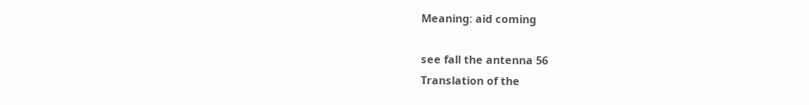Meaning: aid coming

see fall the antenna 56
Translation of the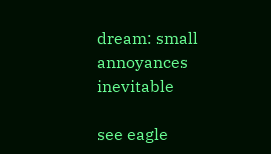dream: small annoyances inevitable

see eagle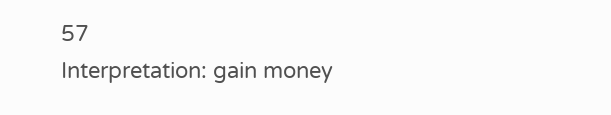57
Interpretation: gain money